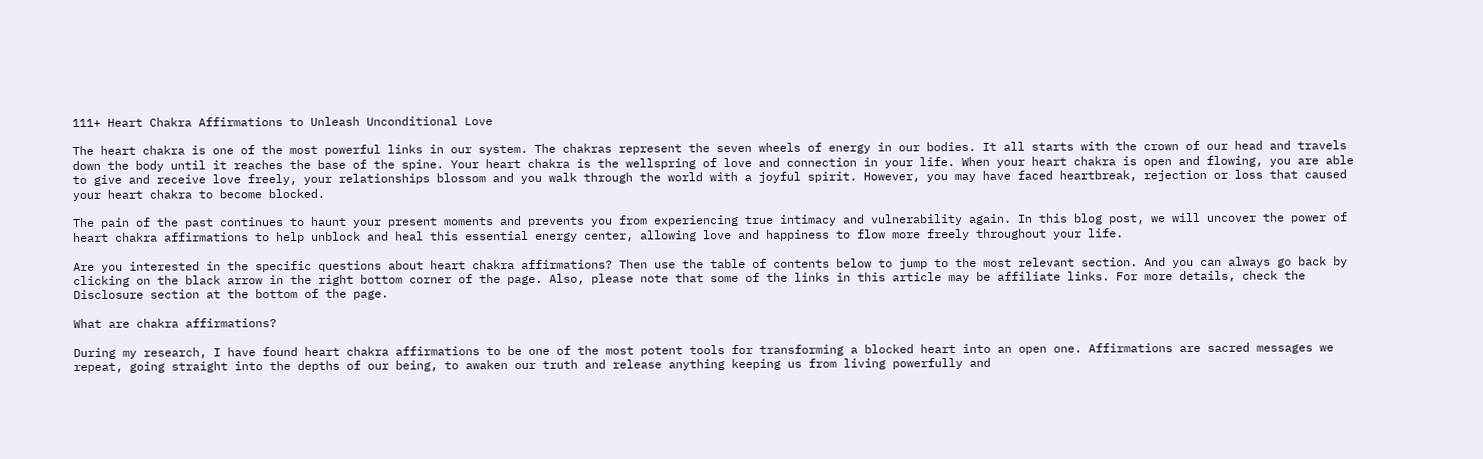111+ Heart Chakra Affirmations to Unleash Unconditional Love

The heart chakra is one of the most powerful links in our system. The chakras represent the seven wheels of energy in our bodies. It all starts with the crown of our head and travels down the body until it reaches the base of the spine. Your heart chakra is the wellspring of love and connection in your life. When your heart chakra is open and flowing, you are able to give and receive love freely, your relationships blossom and you walk through the world with a joyful spirit. However, you may have faced heartbreak, rejection or loss that caused your heart chakra to become blocked.

The pain of the past continues to haunt your present moments and prevents you from experiencing true intimacy and vulnerability again. In this blog post, we will uncover the power of heart chakra affirmations to help unblock and heal this essential energy center, allowing love and happiness to flow more freely throughout your life.

Are you interested in the specific questions about heart chakra affirmations? Then use the table of contents below to jump to the most relevant section. And you can always go back by clicking on the black arrow in the right bottom corner of the page. Also, please note that some of the links in this article may be affiliate links. For more details, check the Disclosure section at the bottom of the page.

What are chakra affirmations?

During my research, I have found heart chakra affirmations to be one of the most potent tools for transforming a blocked heart into an open one. Affirmations are sacred messages we repeat, going straight into the depths of our being, to awaken our truth and release anything keeping us from living powerfully and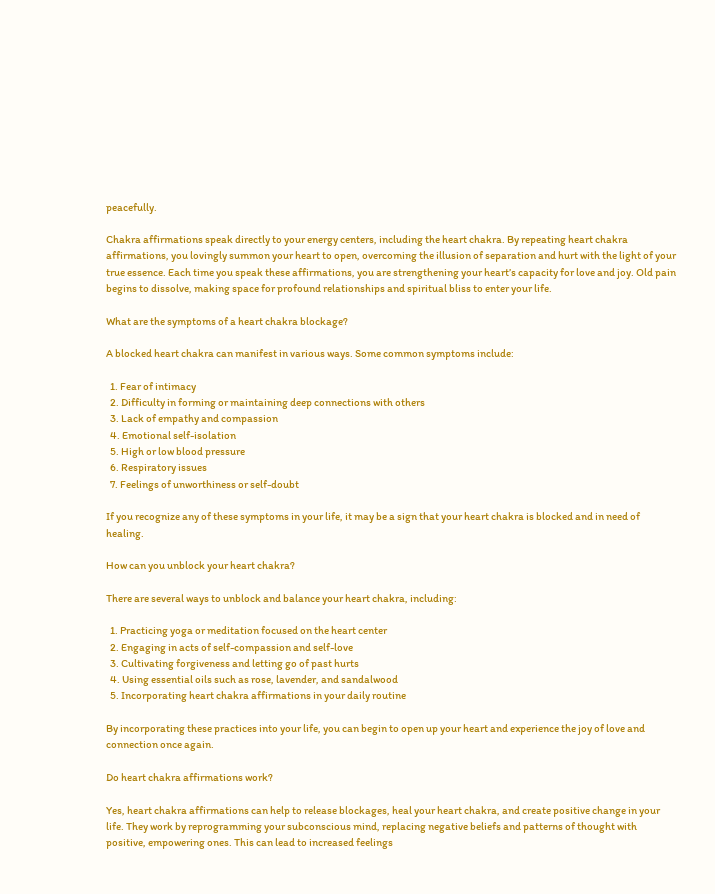peacefully.

Chakra affirmations speak directly to your energy centers, including the heart chakra. By repeating heart chakra affirmations, you lovingly summon your heart to open, overcoming the illusion of separation and hurt with the light of your true essence. Each time you speak these affirmations, you are strengthening your heart’s capacity for love and joy. Old pain begins to dissolve, making space for profound relationships and spiritual bliss to enter your life.

What are the symptoms of a heart chakra blockage?

A blocked heart chakra can manifest in various ways. Some common symptoms include:

  1. Fear of intimacy
  2. Difficulty in forming or maintaining deep connections with others
  3. Lack of empathy and compassion
  4. Emotional self-isolation
  5. High or low blood pressure
  6. Respiratory issues
  7. Feelings of unworthiness or self-doubt

If you recognize any of these symptoms in your life, it may be a sign that your heart chakra is blocked and in need of healing.

How can you unblock your heart chakra?

There are several ways to unblock and balance your heart chakra, including:

  1. Practicing yoga or meditation focused on the heart center
  2. Engaging in acts of self-compassion and self-love
  3. Cultivating forgiveness and letting go of past hurts
  4. Using essential oils such as rose, lavender, and sandalwood
  5. Incorporating heart chakra affirmations in your daily routine

By incorporating these practices into your life, you can begin to open up your heart and experience the joy of love and connection once again.

Do heart chakra affirmations work?

Yes, heart chakra affirmations can help to release blockages, heal your heart chakra, and create positive change in your life. They work by reprogramming your subconscious mind, replacing negative beliefs and patterns of thought with positive, empowering ones. This can lead to increased feelings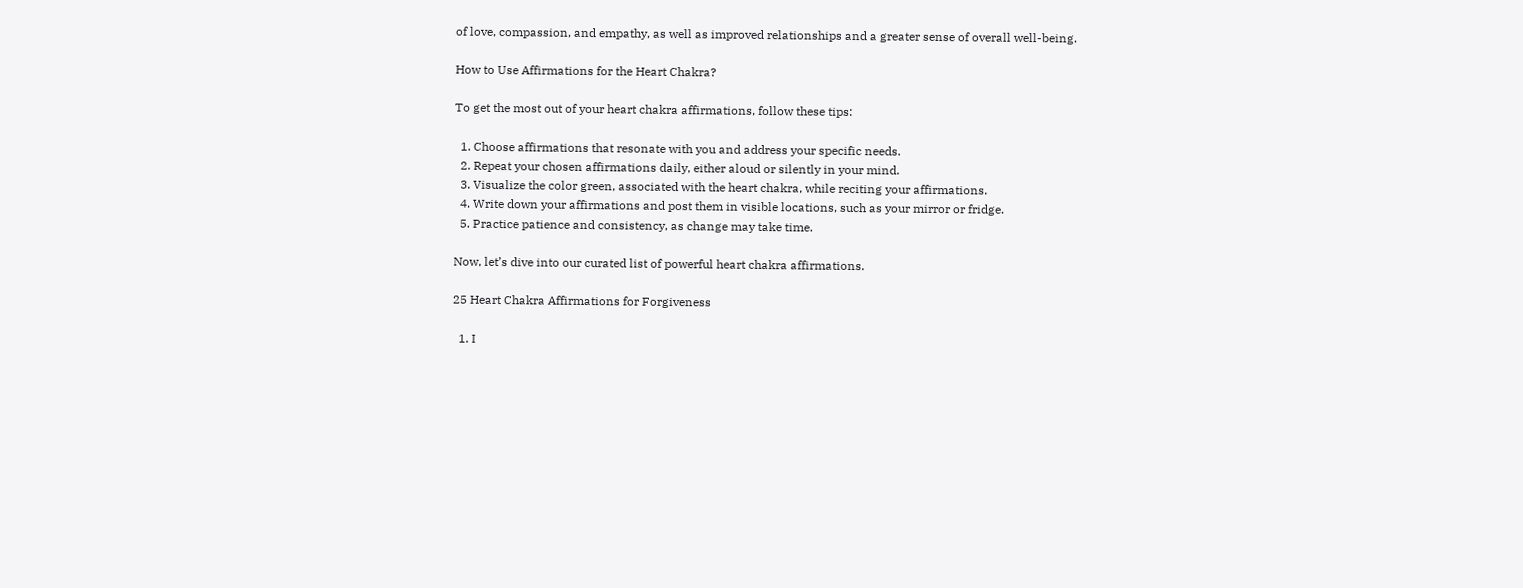of love, compassion, and empathy, as well as improved relationships and a greater sense of overall well-being.

How to Use Affirmations for the Heart Chakra?

To get the most out of your heart chakra affirmations, follow these tips:

  1. Choose affirmations that resonate with you and address your specific needs.
  2. Repeat your chosen affirmations daily, either aloud or silently in your mind.
  3. Visualize the color green, associated with the heart chakra, while reciting your affirmations.
  4. Write down your affirmations and post them in visible locations, such as your mirror or fridge.
  5. Practice patience and consistency, as change may take time.

Now, let’s dive into our curated list of powerful heart chakra affirmations.

25 Heart Chakra Affirmations for Forgiveness

  1. I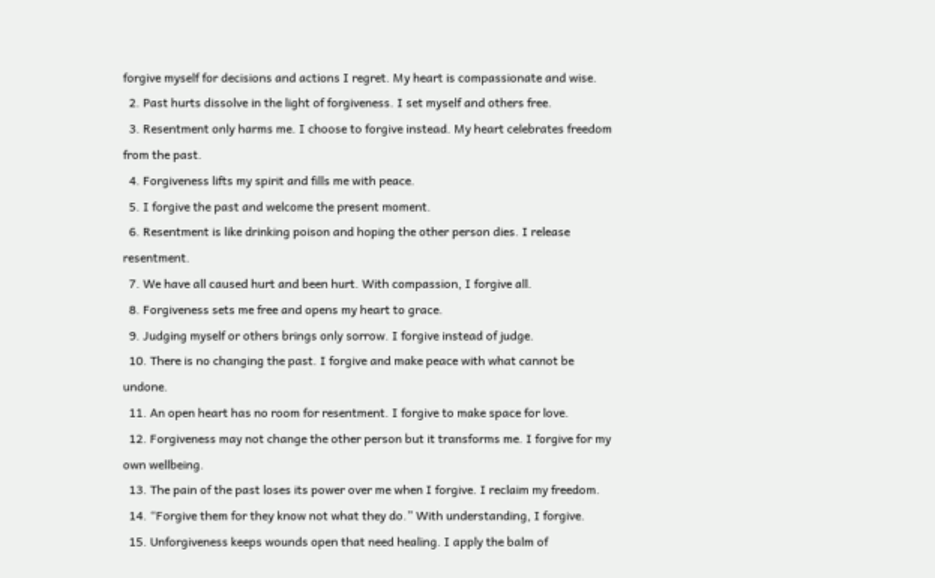forgive myself for decisions and actions I regret. My heart is compassionate and wise.
  2. Past hurts dissolve in the light of forgiveness. I set myself and others free.
  3. Resentment only harms me. I choose to forgive instead. My heart celebrates freedom from the past.
  4. Forgiveness lifts my spirit and fills me with peace.
  5. I forgive the past and welcome the present moment.
  6. Resentment is like drinking poison and hoping the other person dies. I release resentment.
  7. We have all caused hurt and been hurt. With compassion, I forgive all.
  8. Forgiveness sets me free and opens my heart to grace.
  9. Judging myself or others brings only sorrow. I forgive instead of judge.
  10. There is no changing the past. I forgive and make peace with what cannot be undone.
  11. An open heart has no room for resentment. I forgive to make space for love.
  12. Forgiveness may not change the other person but it transforms me. I forgive for my own wellbeing.
  13. The pain of the past loses its power over me when I forgive. I reclaim my freedom.
  14. “Forgive them for they know not what they do.” With understanding, I forgive.
  15. Unforgiveness keeps wounds open that need healing. I apply the balm of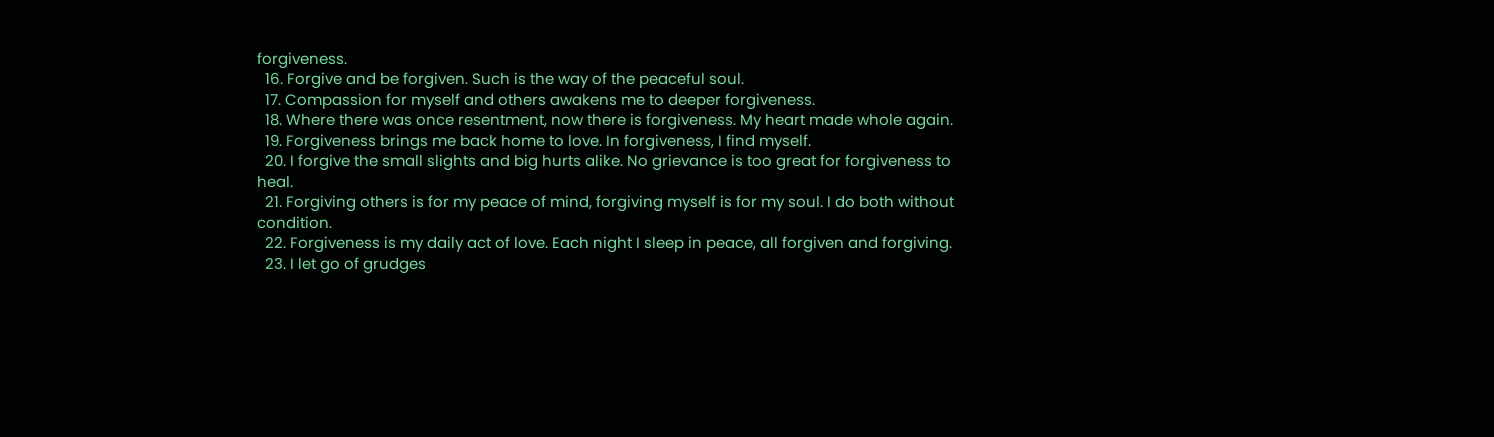forgiveness.
  16. Forgive and be forgiven. Such is the way of the peaceful soul.
  17. Compassion for myself and others awakens me to deeper forgiveness.
  18. Where there was once resentment, now there is forgiveness. My heart made whole again.
  19. Forgiveness brings me back home to love. In forgiveness, I find myself.
  20. I forgive the small slights and big hurts alike. No grievance is too great for forgiveness to heal.
  21. Forgiving others is for my peace of mind, forgiving myself is for my soul. I do both without condition.
  22. Forgiveness is my daily act of love. Each night I sleep in peace, all forgiven and forgiving.
  23. I let go of grudges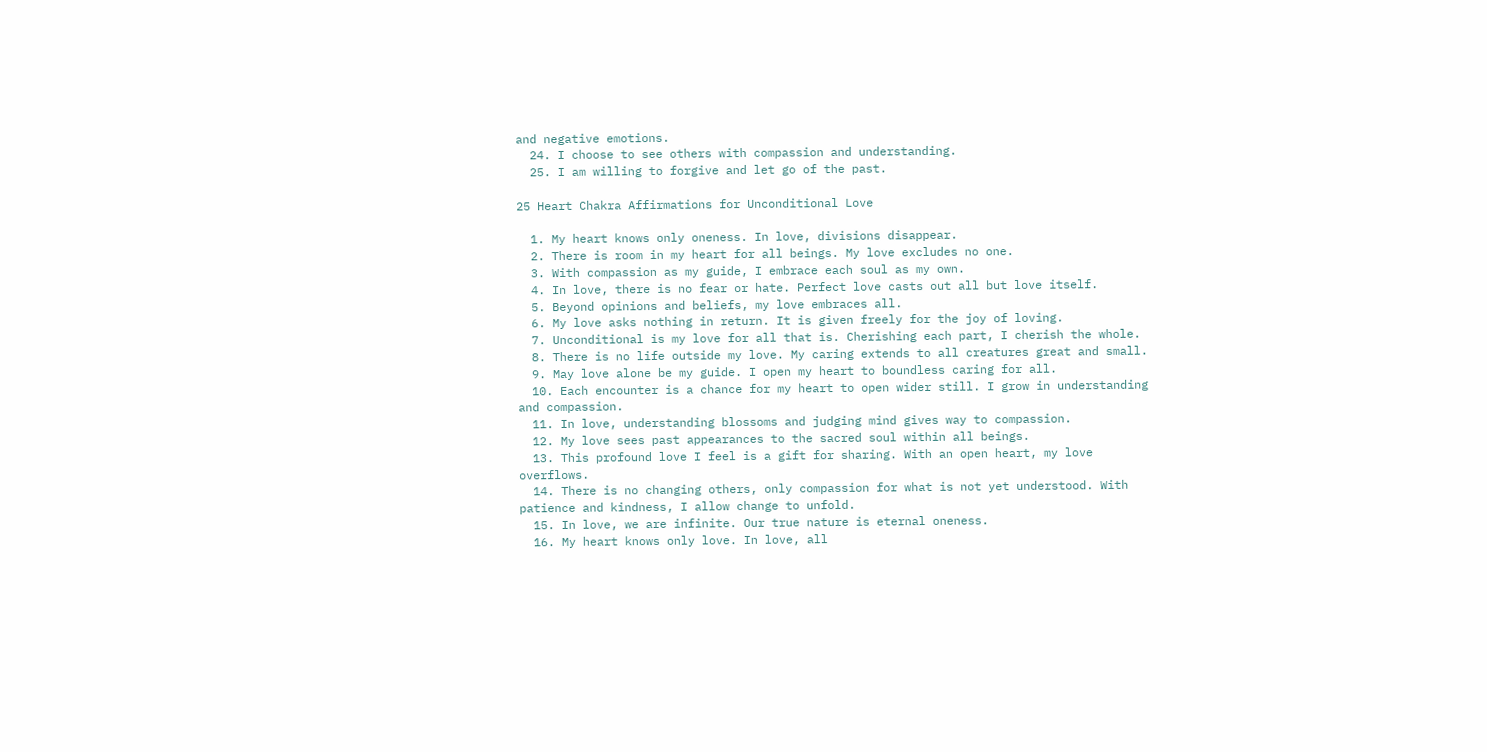and negative emotions.
  24. I choose to see others with compassion and understanding.
  25. I am willing to forgive and let go of the past.

25 Heart Chakra Affirmations for Unconditional Love

  1. My heart knows only oneness. In love, divisions disappear.
  2. There is room in my heart for all beings. My love excludes no one.
  3. With compassion as my guide, I embrace each soul as my own.
  4. In love, there is no fear or hate. Perfect love casts out all but love itself.
  5. Beyond opinions and beliefs, my love embraces all.
  6. My love asks nothing in return. It is given freely for the joy of loving.
  7. Unconditional is my love for all that is. Cherishing each part, I cherish the whole.
  8. There is no life outside my love. My caring extends to all creatures great and small.
  9. May love alone be my guide. I open my heart to boundless caring for all.
  10. Each encounter is a chance for my heart to open wider still. I grow in understanding and compassion.
  11. In love, understanding blossoms and judging mind gives way to compassion.
  12. My love sees past appearances to the sacred soul within all beings.
  13. This profound love I feel is a gift for sharing. With an open heart, my love overflows.
  14. There is no changing others, only compassion for what is not yet understood. With patience and kindness, I allow change to unfold.
  15. In love, we are infinite. Our true nature is eternal oneness.
  16. My heart knows only love. In love, all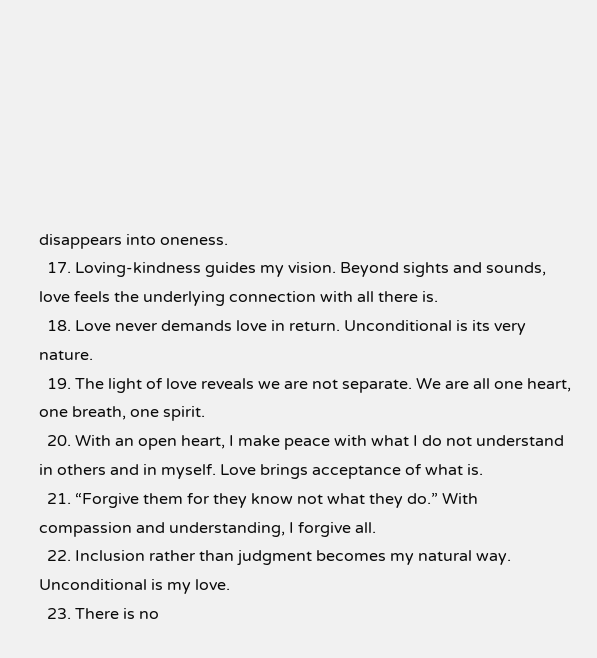disappears into oneness.
  17. Loving-kindness guides my vision. Beyond sights and sounds, love feels the underlying connection with all there is.
  18. Love never demands love in return. Unconditional is its very nature.
  19. The light of love reveals we are not separate. We are all one heart, one breath, one spirit.
  20. With an open heart, I make peace with what I do not understand in others and in myself. Love brings acceptance of what is.
  21. “Forgive them for they know not what they do.” With compassion and understanding, I forgive all.
  22. Inclusion rather than judgment becomes my natural way. Unconditional is my love.
  23. There is no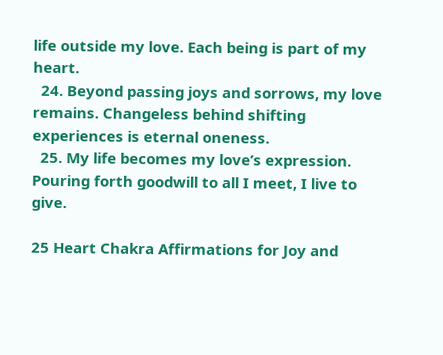life outside my love. Each being is part of my heart.
  24. Beyond passing joys and sorrows, my love remains. Changeless behind shifting experiences is eternal oneness.
  25. My life becomes my love’s expression. Pouring forth goodwill to all I meet, I live to give.

25 Heart Chakra Affirmations for Joy and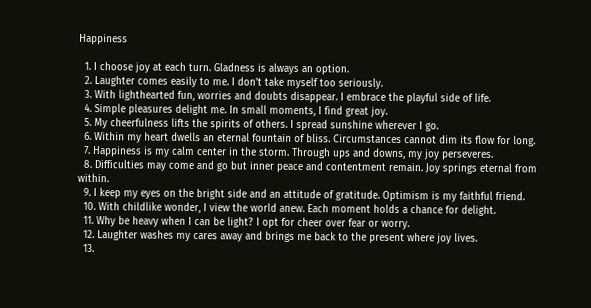Happiness

  1. I choose joy at each turn. Gladness is always an option.
  2. Laughter comes easily to me. I don’t take myself too seriously.
  3. With lighthearted fun, worries and doubts disappear. I embrace the playful side of life.
  4. Simple pleasures delight me. In small moments, I find great joy.
  5. My cheerfulness lifts the spirits of others. I spread sunshine wherever I go.
  6. Within my heart dwells an eternal fountain of bliss. Circumstances cannot dim its flow for long.
  7. Happiness is my calm center in the storm. Through ups and downs, my joy perseveres.
  8. Difficulties may come and go but inner peace and contentment remain. Joy springs eternal from within.
  9. I keep my eyes on the bright side and an attitude of gratitude. Optimism is my faithful friend.
  10. With childlike wonder, I view the world anew. Each moment holds a chance for delight.
  11. Why be heavy when I can be light? I opt for cheer over fear or worry.
  12. Laughter washes my cares away and brings me back to the present where joy lives.
  13.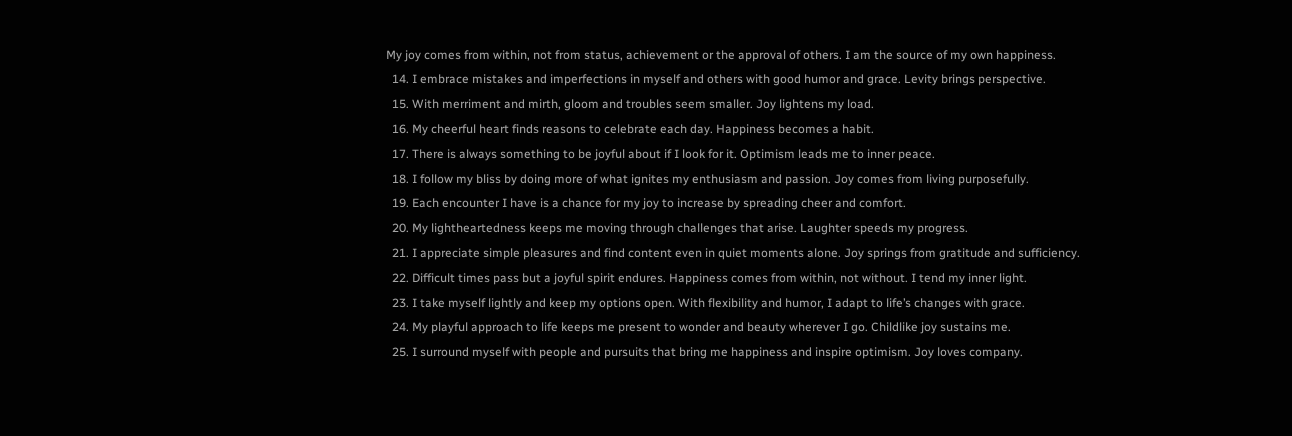My joy comes from within, not from status, achievement or the approval of others. I am the source of my own happiness.
  14. I embrace mistakes and imperfections in myself and others with good humor and grace. Levity brings perspective.
  15. With merriment and mirth, gloom and troubles seem smaller. Joy lightens my load.
  16. My cheerful heart finds reasons to celebrate each day. Happiness becomes a habit.
  17. There is always something to be joyful about if I look for it. Optimism leads me to inner peace.
  18. I follow my bliss by doing more of what ignites my enthusiasm and passion. Joy comes from living purposefully.
  19. Each encounter I have is a chance for my joy to increase by spreading cheer and comfort.
  20. My lightheartedness keeps me moving through challenges that arise. Laughter speeds my progress.
  21. I appreciate simple pleasures and find content even in quiet moments alone. Joy springs from gratitude and sufficiency.
  22. Difficult times pass but a joyful spirit endures. Happiness comes from within, not without. I tend my inner light.
  23. I take myself lightly and keep my options open. With flexibility and humor, I adapt to life’s changes with grace.
  24. My playful approach to life keeps me present to wonder and beauty wherever I go. Childlike joy sustains me.
  25. I surround myself with people and pursuits that bring me happiness and inspire optimism. Joy loves company.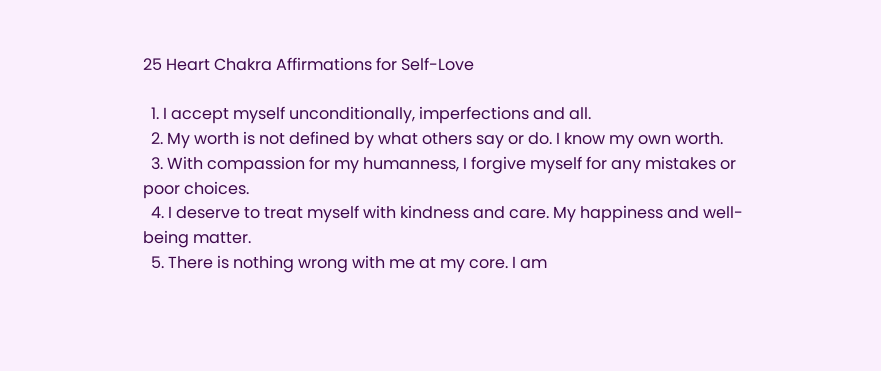25 Heart Chakra Affirmations for Self-Love

  1. I accept myself unconditionally, imperfections and all.
  2. My worth is not defined by what others say or do. I know my own worth.
  3. With compassion for my humanness, I forgive myself for any mistakes or poor choices.
  4. I deserve to treat myself with kindness and care. My happiness and well-being matter.
  5. There is nothing wrong with me at my core. I am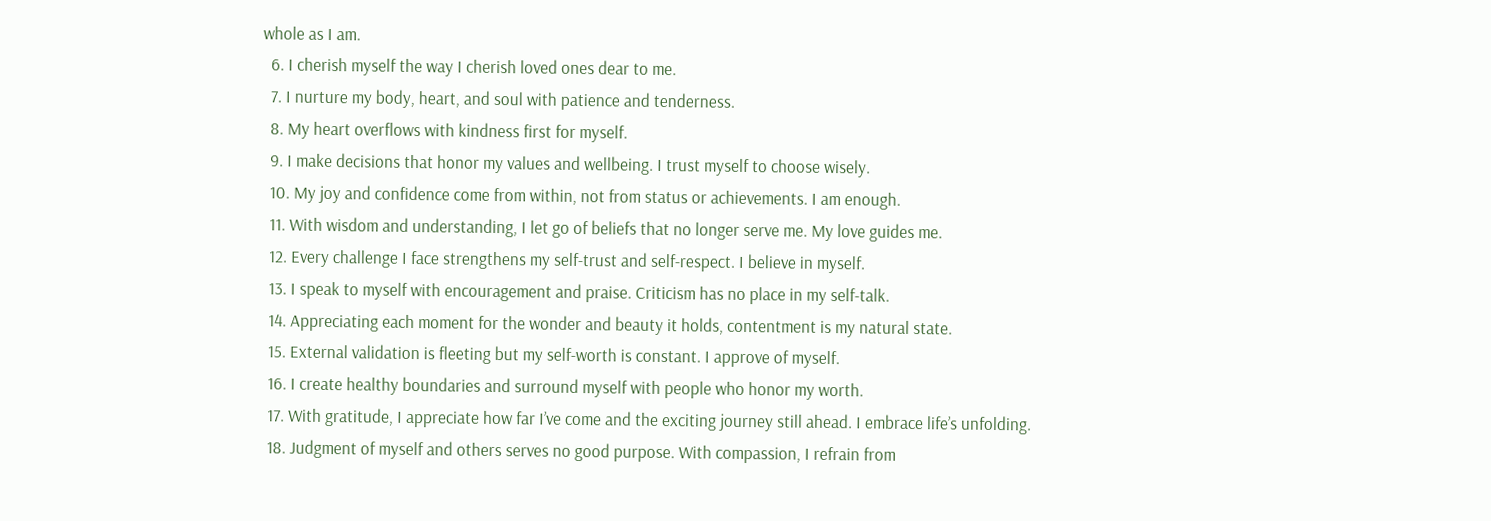whole as I am.
  6. I cherish myself the way I cherish loved ones dear to me.
  7. I nurture my body, heart, and soul with patience and tenderness.
  8. My heart overflows with kindness first for myself.
  9. I make decisions that honor my values and wellbeing. I trust myself to choose wisely.
  10. My joy and confidence come from within, not from status or achievements. I am enough.
  11. With wisdom and understanding, I let go of beliefs that no longer serve me. My love guides me.
  12. Every challenge I face strengthens my self-trust and self-respect. I believe in myself.
  13. I speak to myself with encouragement and praise. Criticism has no place in my self-talk.
  14. Appreciating each moment for the wonder and beauty it holds, contentment is my natural state.
  15. External validation is fleeting but my self-worth is constant. I approve of myself.
  16. I create healthy boundaries and surround myself with people who honor my worth.
  17. With gratitude, I appreciate how far I’ve come and the exciting journey still ahead. I embrace life’s unfolding.
  18. Judgment of myself and others serves no good purpose. With compassion, I refrain from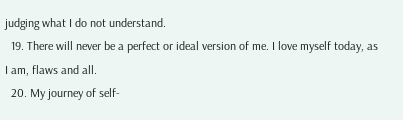judging what I do not understand.
  19. There will never be a perfect or ideal version of me. I love myself today, as I am, flaws and all.
  20. My journey of self-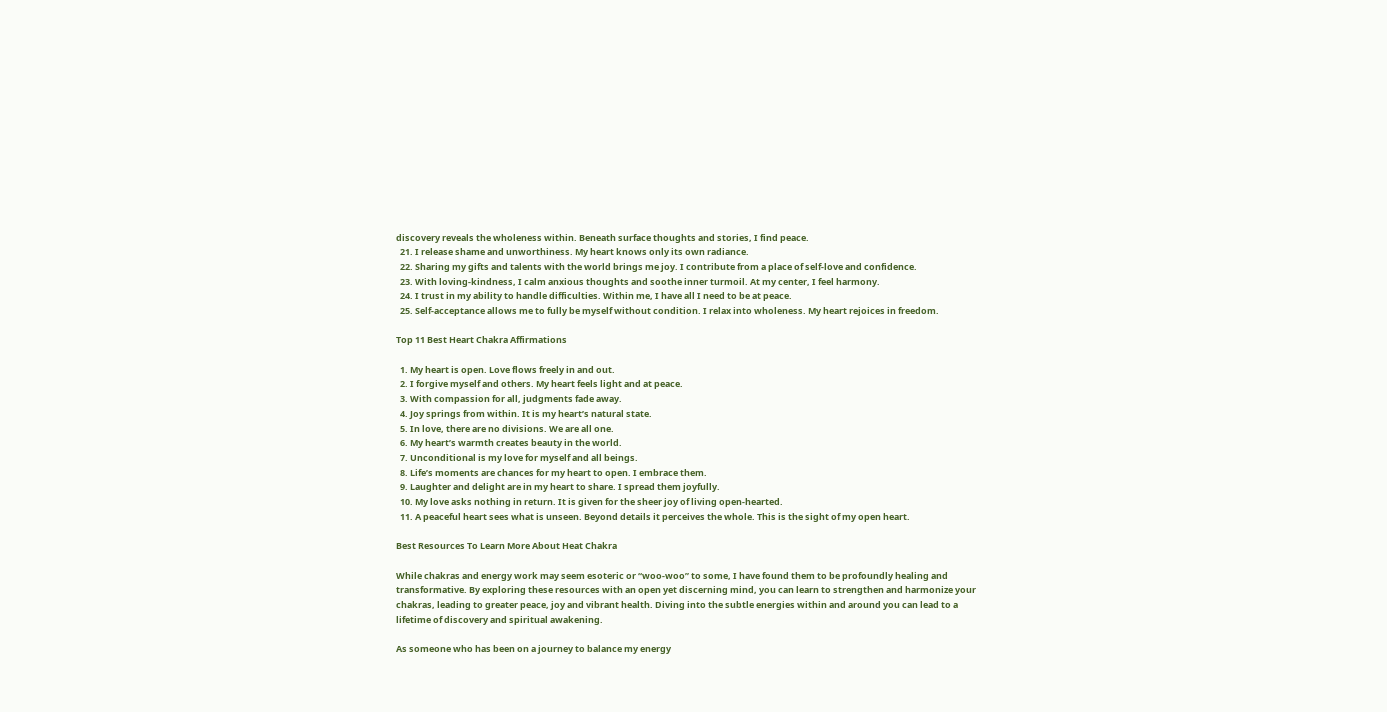discovery reveals the wholeness within. Beneath surface thoughts and stories, I find peace.
  21. I release shame and unworthiness. My heart knows only its own radiance.
  22. Sharing my gifts and talents with the world brings me joy. I contribute from a place of self-love and confidence.
  23. With loving-kindness, I calm anxious thoughts and soothe inner turmoil. At my center, I feel harmony.
  24. I trust in my ability to handle difficulties. Within me, I have all I need to be at peace.
  25. Self-acceptance allows me to fully be myself without condition. I relax into wholeness. My heart rejoices in freedom.

Top 11 Best Heart Chakra Affirmations

  1. My heart is open. Love flows freely in and out.
  2. I forgive myself and others. My heart feels light and at peace.
  3. With compassion for all, judgments fade away.
  4. Joy springs from within. It is my heart’s natural state.
  5. In love, there are no divisions. We are all one.
  6. My heart’s warmth creates beauty in the world.
  7. Unconditional is my love for myself and all beings.
  8. Life’s moments are chances for my heart to open. I embrace them.
  9. Laughter and delight are in my heart to share. I spread them joyfully.
  10. My love asks nothing in return. It is given for the sheer joy of living open-hearted.
  11. A peaceful heart sees what is unseen. Beyond details it perceives the whole. This is the sight of my open heart.

Best Resources To Learn More About Heat Chakra

While chakras and energy work may seem esoteric or “woo-woo” to some, I have found them to be profoundly healing and transformative. By exploring these resources with an open yet discerning mind, you can learn to strengthen and harmonize your chakras, leading to greater peace, joy and vibrant health. Diving into the subtle energies within and around you can lead to a lifetime of discovery and spiritual awakening.

As someone who has been on a journey to balance my energy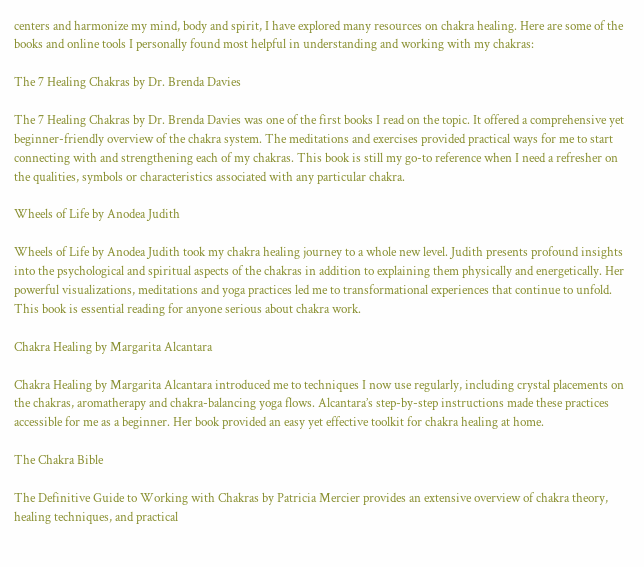centers and harmonize my mind, body and spirit, I have explored many resources on chakra healing. Here are some of the books and online tools I personally found most helpful in understanding and working with my chakras:

The 7 Healing Chakras by Dr. Brenda Davies

The 7 Healing Chakras by Dr. Brenda Davies was one of the first books I read on the topic. It offered a comprehensive yet beginner-friendly overview of the chakra system. The meditations and exercises provided practical ways for me to start connecting with and strengthening each of my chakras. This book is still my go-to reference when I need a refresher on the qualities, symbols or characteristics associated with any particular chakra.

Wheels of Life by Anodea Judith

Wheels of Life by Anodea Judith took my chakra healing journey to a whole new level. Judith presents profound insights into the psychological and spiritual aspects of the chakras in addition to explaining them physically and energetically. Her powerful visualizations, meditations and yoga practices led me to transformational experiences that continue to unfold. This book is essential reading for anyone serious about chakra work.

Chakra Healing by Margarita Alcantara

Chakra Healing by Margarita Alcantara introduced me to techniques I now use regularly, including crystal placements on the chakras, aromatherapy and chakra-balancing yoga flows. Alcantara’s step-by-step instructions made these practices accessible for me as a beginner. Her book provided an easy yet effective toolkit for chakra healing at home.

The Chakra Bible

The Definitive Guide to Working with Chakras by Patricia Mercier provides an extensive overview of chakra theory, healing techniques, and practical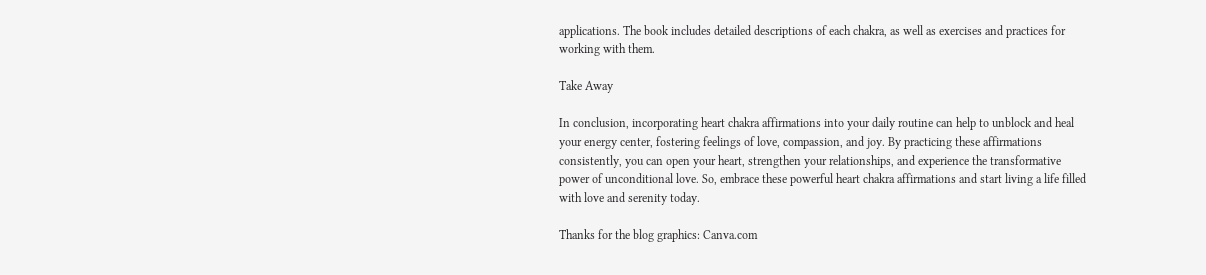applications. The book includes detailed descriptions of each chakra, as well as exercises and practices for working with them.

Take Away

In conclusion, incorporating heart chakra affirmations into your daily routine can help to unblock and heal your energy center, fostering feelings of love, compassion, and joy. By practicing these affirmations consistently, you can open your heart, strengthen your relationships, and experience the transformative power of unconditional love. So, embrace these powerful heart chakra affirmations and start living a life filled with love and serenity today.

Thanks for the blog graphics: Canva.com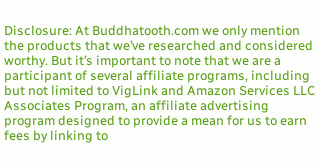Disclosure: At Buddhatooth.com we only mention the products that we’ve researched and considered worthy. But it’s important to note that we are a participant of several affiliate programs, including but not limited to VigLink and Amazon Services LLC Associates Program, an affiliate advertising program designed to provide a mean for us to earn fees by linking to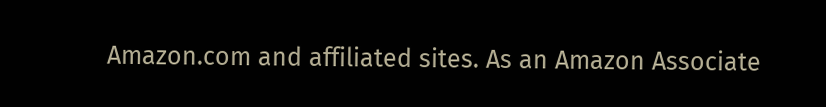Amazon.com and affiliated sites. As an Amazon Associate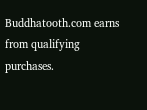Buddhatooth.com earns from qualifying purchases.